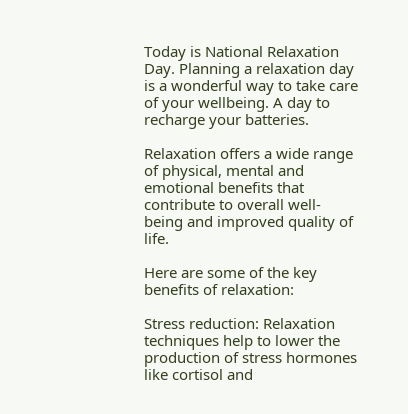Today is National Relaxation Day. Planning a relaxation day is a wonderful way to take care of your wellbeing. A day to recharge your batteries.

Relaxation offers a wide range of physical, mental and emotional benefits that contribute to overall well-being and improved quality of life.

Here are some of the key benefits of relaxation:

Stress reduction: Relaxation techniques help to lower the production of stress hormones like cortisol and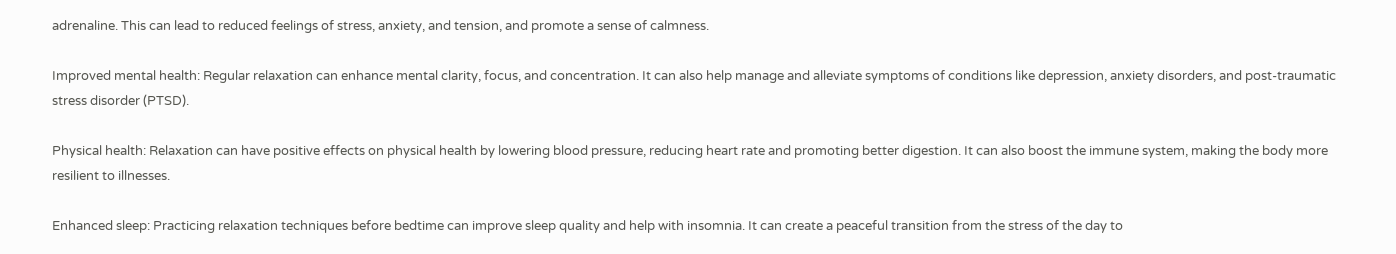adrenaline. This can lead to reduced feelings of stress, anxiety, and tension, and promote a sense of calmness.

Improved mental health: Regular relaxation can enhance mental clarity, focus, and concentration. It can also help manage and alleviate symptoms of conditions like depression, anxiety disorders, and post-traumatic stress disorder (PTSD).

Physical health: Relaxation can have positive effects on physical health by lowering blood pressure, reducing heart rate and promoting better digestion. It can also boost the immune system, making the body more resilient to illnesses.

Enhanced sleep: Practicing relaxation techniques before bedtime can improve sleep quality and help with insomnia. It can create a peaceful transition from the stress of the day to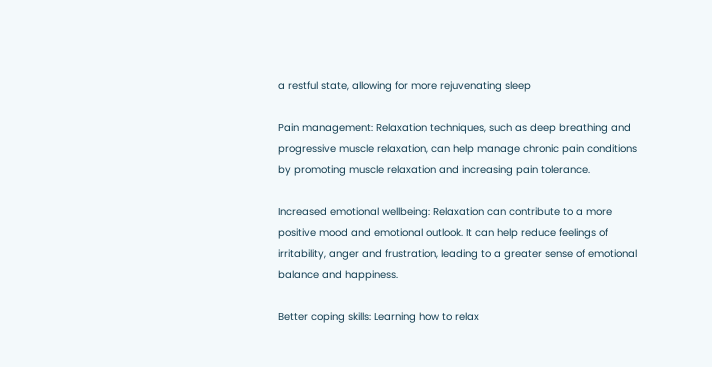a restful state, allowing for more rejuvenating sleep

Pain management: Relaxation techniques, such as deep breathing and progressive muscle relaxation, can help manage chronic pain conditions by promoting muscle relaxation and increasing pain tolerance.

Increased emotional wellbeing: Relaxation can contribute to a more positive mood and emotional outlook. It can help reduce feelings of irritability, anger and frustration, leading to a greater sense of emotional balance and happiness.

Better coping skills: Learning how to relax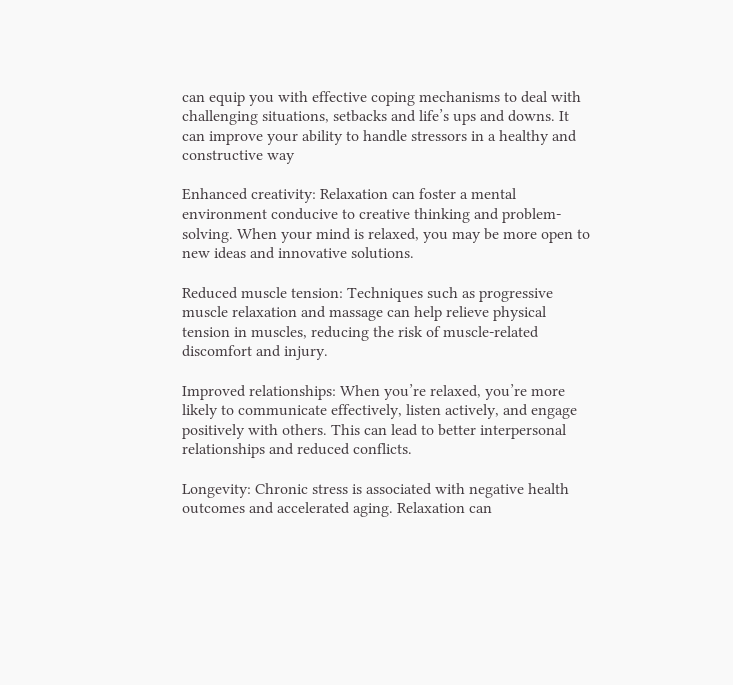can equip you with effective coping mechanisms to deal with challenging situations, setbacks and life’s ups and downs. It can improve your ability to handle stressors in a healthy and constructive way

Enhanced creativity: Relaxation can foster a mental environment conducive to creative thinking and problem-solving. When your mind is relaxed, you may be more open to new ideas and innovative solutions.

Reduced muscle tension: Techniques such as progressive muscle relaxation and massage can help relieve physical tension in muscles, reducing the risk of muscle-related discomfort and injury.

Improved relationships: When you’re relaxed, you’re more likely to communicate effectively, listen actively, and engage positively with others. This can lead to better interpersonal relationships and reduced conflicts.

Longevity: Chronic stress is associated with negative health outcomes and accelerated aging. Relaxation can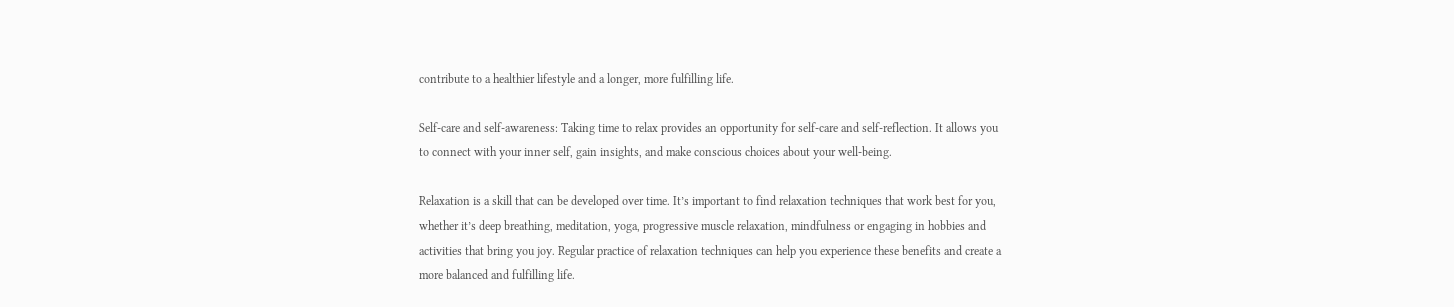contribute to a healthier lifestyle and a longer, more fulfilling life.

Self-care and self-awareness: Taking time to relax provides an opportunity for self-care and self-reflection. It allows you to connect with your inner self, gain insights, and make conscious choices about your well-being.

Relaxation is a skill that can be developed over time. It’s important to find relaxation techniques that work best for you, whether it’s deep breathing, meditation, yoga, progressive muscle relaxation, mindfulness or engaging in hobbies and activities that bring you joy. Regular practice of relaxation techniques can help you experience these benefits and create a more balanced and fulfilling life.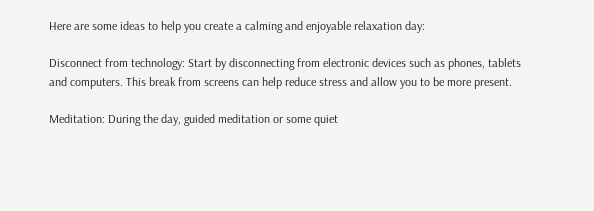Here are some ideas to help you create a calming and enjoyable relaxation day:

Disconnect from technology: Start by disconnecting from electronic devices such as phones, tablets and computers. This break from screens can help reduce stress and allow you to be more present.

Meditation: During the day, guided meditation or some quiet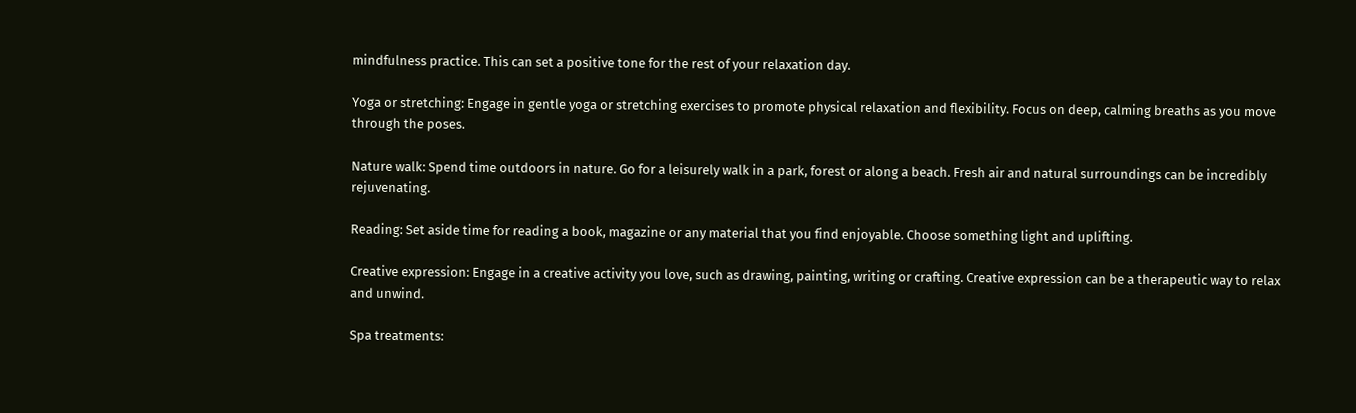mindfulness practice. This can set a positive tone for the rest of your relaxation day.

Yoga or stretching: Engage in gentle yoga or stretching exercises to promote physical relaxation and flexibility. Focus on deep, calming breaths as you move through the poses.

Nature walk: Spend time outdoors in nature. Go for a leisurely walk in a park, forest or along a beach. Fresh air and natural surroundings can be incredibly rejuvenating.

Reading: Set aside time for reading a book, magazine or any material that you find enjoyable. Choose something light and uplifting.

Creative expression: Engage in a creative activity you love, such as drawing, painting, writing or crafting. Creative expression can be a therapeutic way to relax and unwind.

Spa treatments: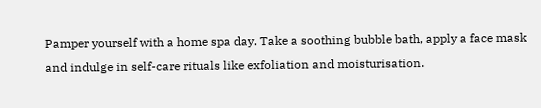Pamper yourself with a home spa day. Take a soothing bubble bath, apply a face mask and indulge in self-care rituals like exfoliation and moisturisation.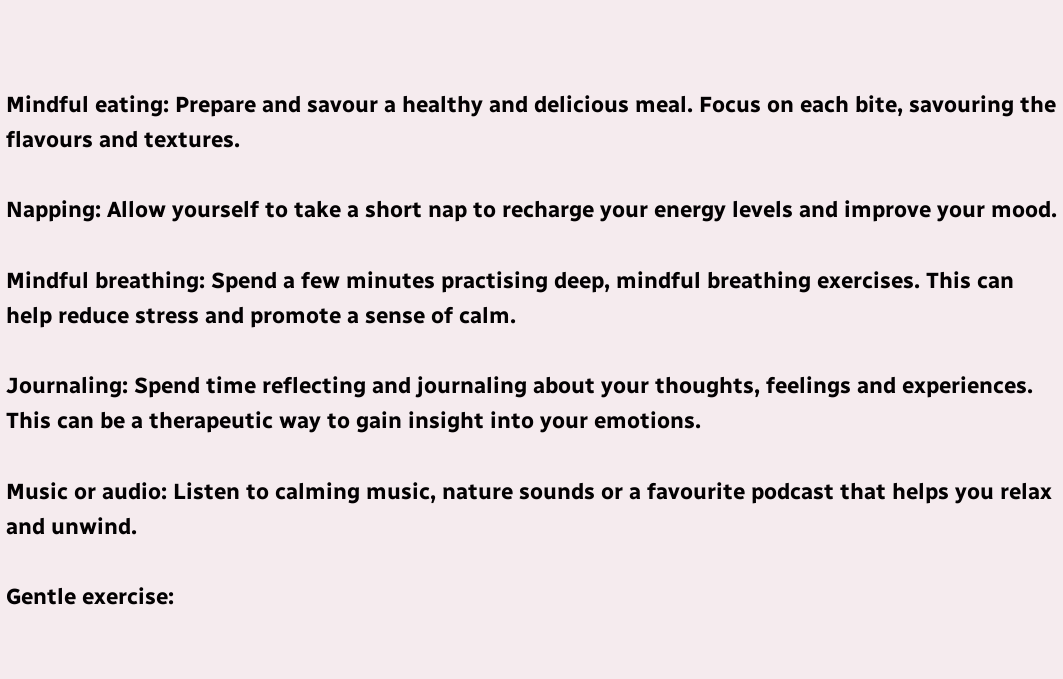Mindful eating: Prepare and savour a healthy and delicious meal. Focus on each bite, savouring the flavours and textures.

Napping: Allow yourself to take a short nap to recharge your energy levels and improve your mood.

Mindful breathing: Spend a few minutes practising deep, mindful breathing exercises. This can help reduce stress and promote a sense of calm.

Journaling: Spend time reflecting and journaling about your thoughts, feelings and experiences. This can be a therapeutic way to gain insight into your emotions.

Music or audio: Listen to calming music, nature sounds or a favourite podcast that helps you relax and unwind.

Gentle exercise: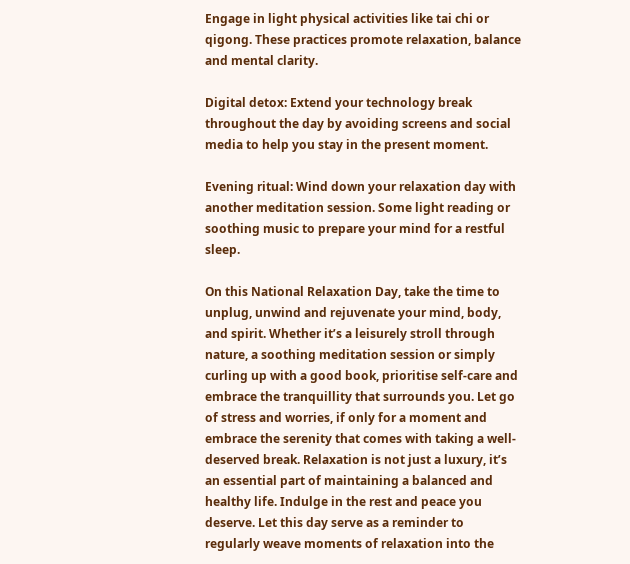Engage in light physical activities like tai chi or qigong. These practices promote relaxation, balance and mental clarity.

Digital detox: Extend your technology break throughout the day by avoiding screens and social media to help you stay in the present moment.

Evening ritual: Wind down your relaxation day with another meditation session. Some light reading or soothing music to prepare your mind for a restful sleep.

On this National Relaxation Day, take the time to unplug, unwind and rejuvenate your mind, body, and spirit. Whether it’s a leisurely stroll through nature, a soothing meditation session or simply curling up with a good book, prioritise self-care and embrace the tranquillity that surrounds you. Let go of stress and worries, if only for a moment and embrace the serenity that comes with taking a well-deserved break. Relaxation is not just a luxury, it’s an essential part of maintaining a balanced and healthy life. Indulge in the rest and peace you deserve. Let this day serve as a reminder to regularly weave moments of relaxation into the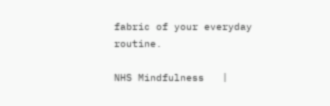fabric of your everyday routine.

NHS Mindfulness   |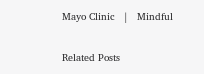Mayo Clinic   |   Mindful

Related Posts